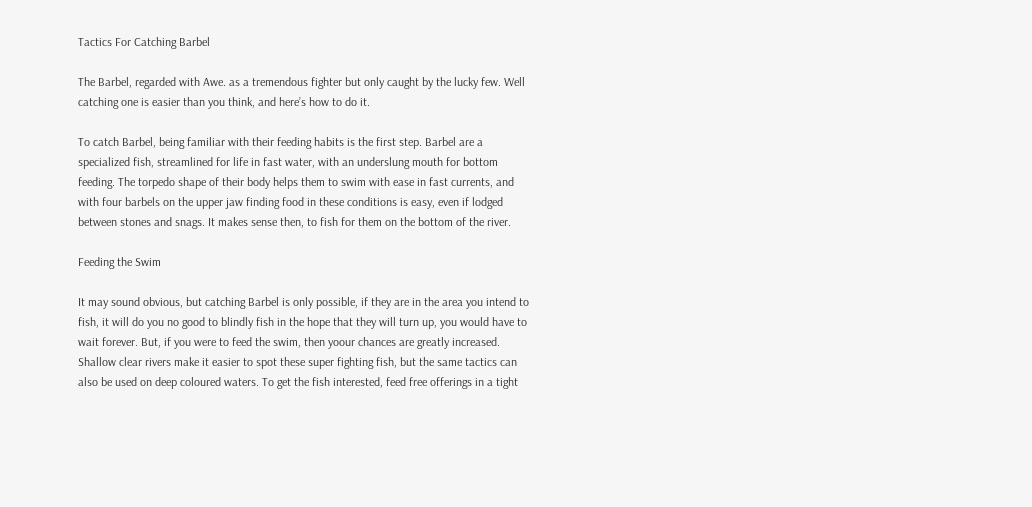Tactics For Catching Barbel

The Barbel, regarded with Awe. as a tremendous fighter but only caught by the lucky few. Well catching one is easier than you think, and here’s how to do it.

To catch Barbel, being familiar with their feeding habits is the first step. Barbel are a specialized fish, streamlined for life in fast water, with an underslung mouth for bottom feeding. The torpedo shape of their body helps them to swim with ease in fast currents, and with four barbels on the upper jaw finding food in these conditions is easy, even if lodged between stones and snags. It makes sense then, to fish for them on the bottom of the river.

Feeding the Swim

It may sound obvious, but catching Barbel is only possible, if they are in the area you intend to fish, it will do you no good to blindly fish in the hope that they will turn up, you would have to wait forever. But, if you were to feed the swim, then yoour chances are greatly increased. Shallow clear rivers make it easier to spot these super fighting fish, but the same tactics can also be used on deep coloured waters. To get the fish interested, feed free offerings in a tight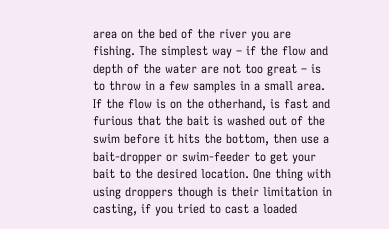area on the bed of the river you are fishing. The simplest way – if the flow and depth of the water are not too great – is to throw in a few samples in a small area. If the flow is on the otherhand, is fast and furious that the bait is washed out of the swim before it hits the bottom, then use a bait-dropper or swim-feeder to get your bait to the desired location. One thing with using droppers though is their limitation in casting, if you tried to cast a loaded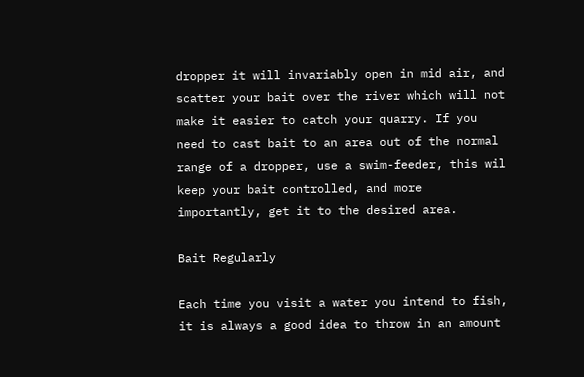dropper it will invariably open in mid air, and scatter your bait over the river which will not make it easier to catch your quarry. If you need to cast bait to an area out of the normal range of a dropper, use a swim-feeder, this wil keep your bait controlled, and more importantly, get it to the desired area.

Bait Regularly

Each time you visit a water you intend to fish, it is always a good idea to throw in an amount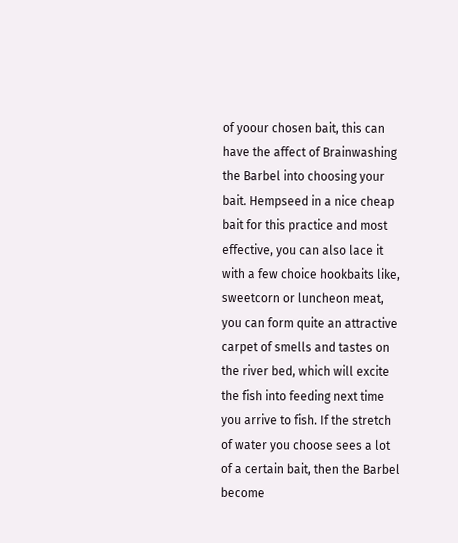of yoour chosen bait, this can have the affect of Brainwashing the Barbel into choosing your bait. Hempseed in a nice cheap bait for this practice and most effective, you can also lace it with a few choice hookbaits like, sweetcorn or luncheon meat, you can form quite an attractive carpet of smells and tastes on the river bed, which will excite the fish into feeding next time you arrive to fish. If the stretch of water you choose sees a lot of a certain bait, then the Barbel become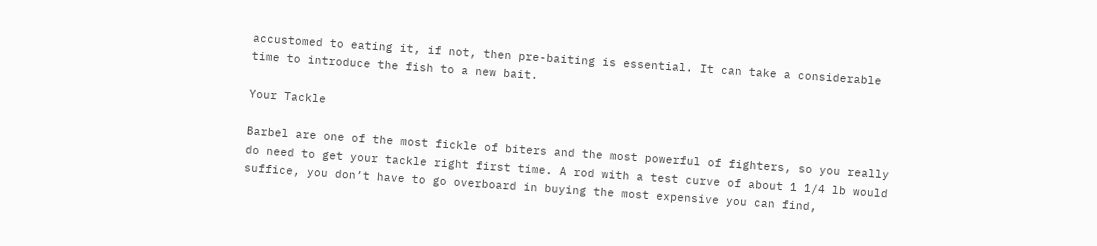accustomed to eating it, if not, then pre-baiting is essential. It can take a considerable time to introduce the fish to a new bait.

Your Tackle

Barbel are one of the most fickle of biters and the most powerful of fighters, so you really do need to get your tackle right first time. A rod with a test curve of about 1 1/4 lb would suffice, you don’t have to go overboard in buying the most expensive you can find,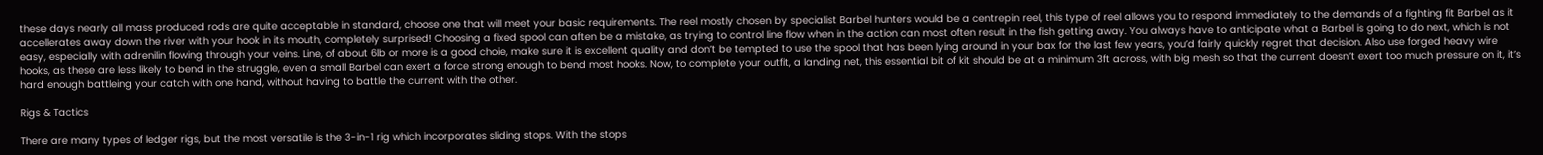these days nearly all mass produced rods are quite acceptable in standard, choose one that will meet your basic requirements. The reel mostly chosen by specialist Barbel hunters would be a centrepin reel, this type of reel allows you to respond immediately to the demands of a fighting fit Barbel as it accellerates away down the river with your hook in its mouth, completely surprised! Choosing a fixed spool can aften be a mistake, as trying to control line flow when in the action can most often result in the fish getting away. You always have to anticipate what a Barbel is going to do next, which is not easy, especially with adrenilin flowing through your veins. Line, of about 6lb or more is a good choie, make sure it is excellent quality and don’t be tempted to use the spool that has been lying around in your bax for the last few years, you’d fairly quickly regret that decision. Also use forged heavy wire hooks, as these are less likely to bend in the struggle, even a small Barbel can exert a force strong enough to bend most hooks. Now, to complete your outfit, a landing net, this essential bit of kit should be at a minimum 3ft across, with big mesh so that the current doesn’t exert too much pressure on it, it’s hard enough battleing your catch with one hand, without having to battle the current with the other.

Rigs & Tactics

There are many types of ledger rigs, but the most versatile is the 3-in-1 rig which incorporates sliding stops. With the stops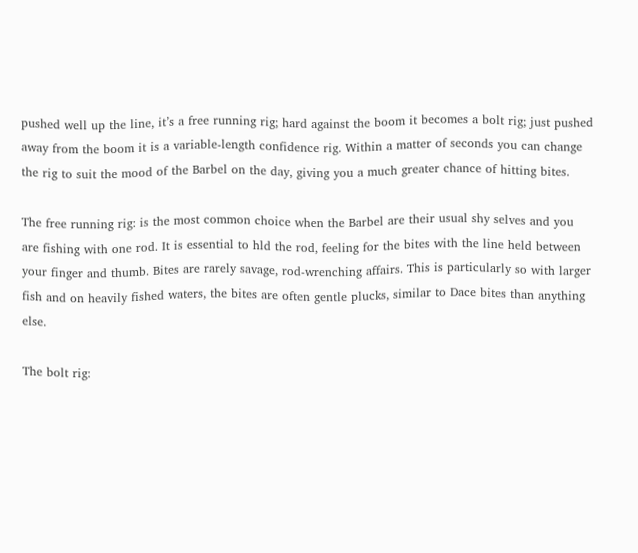pushed well up the line, it’s a free running rig; hard against the boom it becomes a bolt rig; just pushed away from the boom it is a variable-length confidence rig. Within a matter of seconds you can change the rig to suit the mood of the Barbel on the day, giving you a much greater chance of hitting bites.

The free running rig: is the most common choice when the Barbel are their usual shy selves and you are fishing with one rod. It is essential to hld the rod, feeling for the bites with the line held between your finger and thumb. Bites are rarely savage, rod-wrenching affairs. This is particularly so with larger fish and on heavily fished waters, the bites are often gentle plucks, similar to Dace bites than anything else.

The bolt rig: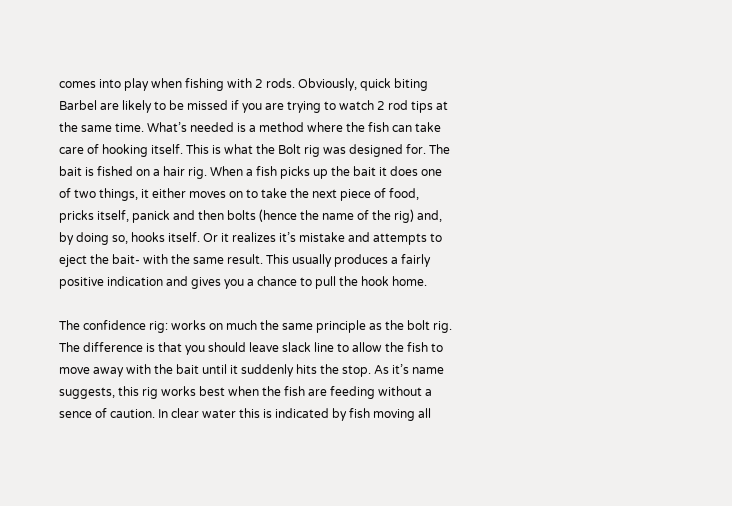comes into play when fishing with 2 rods. Obviously, quick biting Barbel are likely to be missed if you are trying to watch 2 rod tips at the same time. What’s needed is a method where the fish can take care of hooking itself. This is what the Bolt rig was designed for. The bait is fished on a hair rig. When a fish picks up the bait it does one of two things, it either moves on to take the next piece of food, pricks itself, panick and then bolts (hence the name of the rig) and, by doing so, hooks itself. Or it realizes it’s mistake and attempts to eject the bait- with the same result. This usually produces a fairly positive indication and gives you a chance to pull the hook home.

The confidence rig: works on much the same principle as the bolt rig. The difference is that you should leave slack line to allow the fish to move away with the bait until it suddenly hits the stop. As it’s name suggests, this rig works best when the fish are feeding without a sence of caution. In clear water this is indicated by fish moving all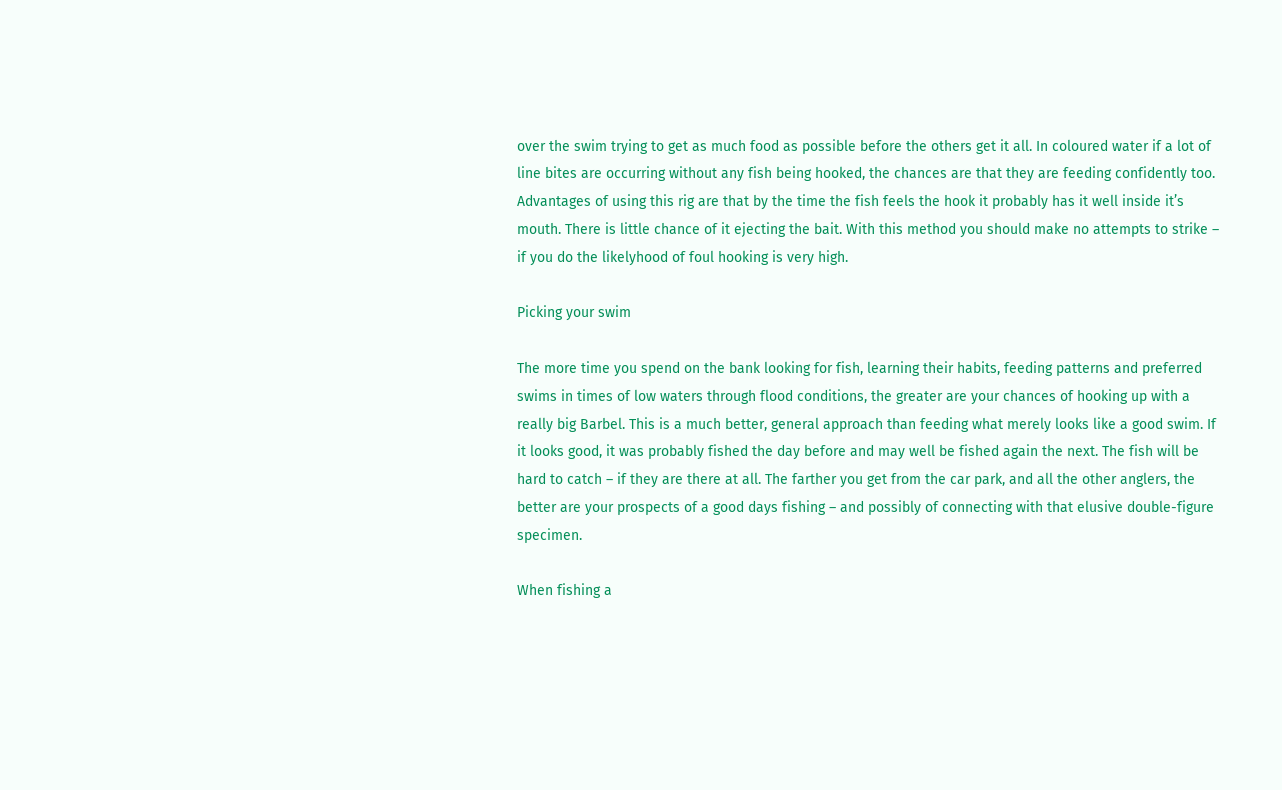over the swim trying to get as much food as possible before the others get it all. In coloured water if a lot of line bites are occurring without any fish being hooked, the chances are that they are feeding confidently too. Advantages of using this rig are that by the time the fish feels the hook it probably has it well inside it’s mouth. There is little chance of it ejecting the bait. With this method you should make no attempts to strike – if you do the likelyhood of foul hooking is very high.

Picking your swim

The more time you spend on the bank looking for fish, learning their habits, feeding patterns and preferred swims in times of low waters through flood conditions, the greater are your chances of hooking up with a really big Barbel. This is a much better, general approach than feeding what merely looks like a good swim. If it looks good, it was probably fished the day before and may well be fished again the next. The fish will be hard to catch – if they are there at all. The farther you get from the car park, and all the other anglers, the better are your prospects of a good days fishing – and possibly of connecting with that elusive double-figure specimen.

When fishing a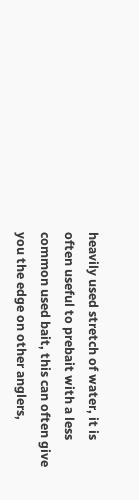heavily used stretch of water, it is often useful to prebait with a less common used bait, this can often give you the edge on other anglers,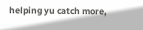helping yu catch more,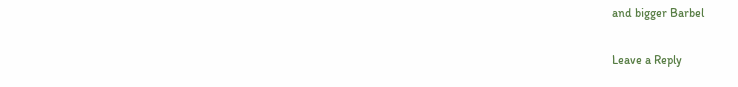and bigger Barbel

Leave a Reply